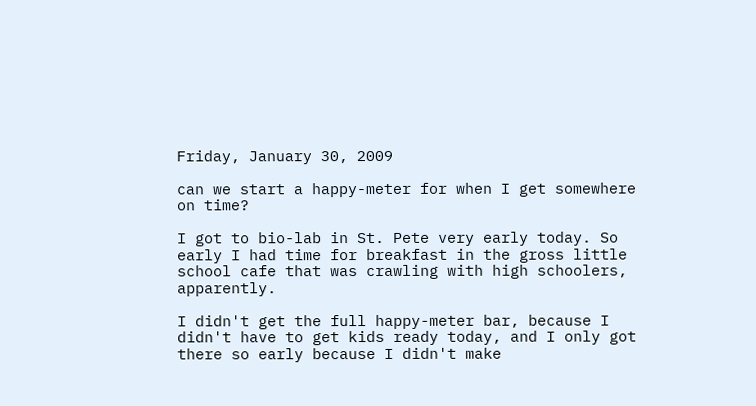Friday, January 30, 2009

can we start a happy-meter for when I get somewhere on time?

I got to bio-lab in St. Pete very early today. So early I had time for breakfast in the gross little school cafe that was crawling with high schoolers, apparently.

I didn't get the full happy-meter bar, because I didn't have to get kids ready today, and I only got there so early because I didn't make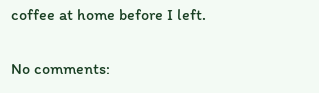coffee at home before I left.

No comments: